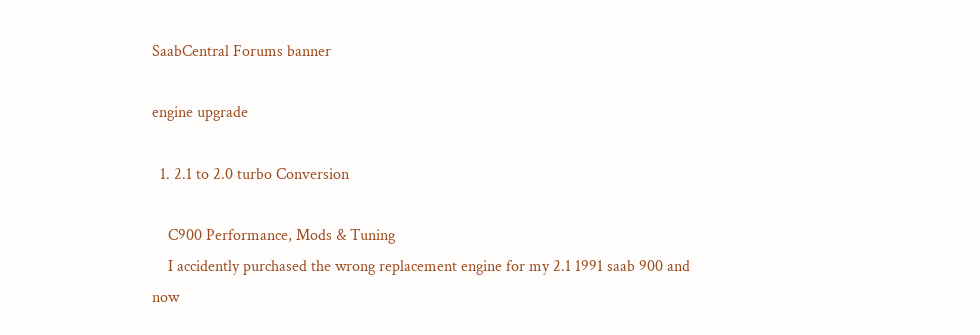SaabCentral Forums banner

engine upgrade

  1. 2.1 to 2.0 turbo Conversion

    C900 Performance, Mods & Tuning
    I accidently purchased the wrong replacement engine for my 2.1 1991 saab 900 and now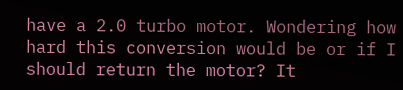have a 2.0 turbo motor. Wondering how hard this conversion would be or if I should return the motor? It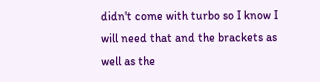didn't come with turbo so I know I will need that and the brackets as well as the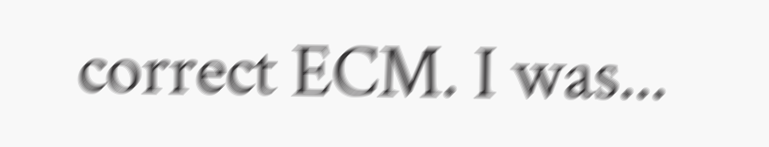correct ECM. I was...